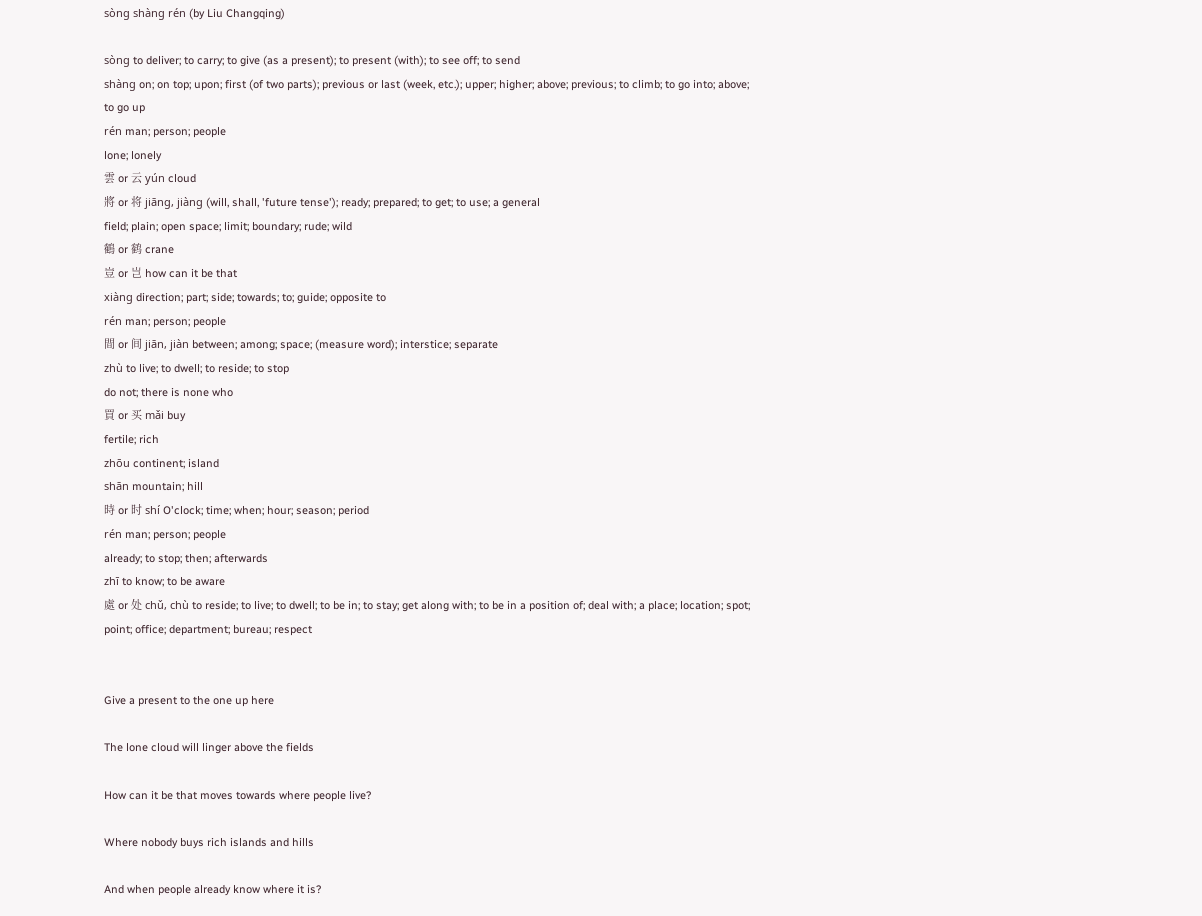sòng shàng rén (by Liu Changqing)

sòng to deliver; to carry; to give (as a present); to present (with); to see off; to send
shàng on; on top; upon; first (of two parts); previous or last (week, etc.); upper; higher; above; previous; to climb; to go into; above; to go up
rén man; person; people
lone; lonely
雲 or 云 yún cloud
將 or 将 jiāng, jiàng (will, shall, 'future tense'); ready; prepared; to get; to use; a general
field; plain; open space; limit; boundary; rude; wild
鶴 or 鹤 crane
豈 or 岂 how can it be that
xiàng direction; part; side; towards; to; guide; opposite to
rén man; person; people
間 or 间 jiān, jiàn between; among; space; (measure word); interstice; separate
zhù to live; to dwell; to reside; to stop
do not; there is none who
買 or 买 mǎi buy
fertile; rich
zhōu continent; island
shān mountain; hill
時 or 时 shí O'clock; time; when; hour; season; period
rén man; person; people
already; to stop; then; afterwards
zhī to know; to be aware
處 or 处 chǔ, chù to reside; to live; to dwell; to be in; to stay; get along with; to be in a position of; deal with; a place; location; spot; point; office; department; bureau; respect


Give a present to the one up here

The lone cloud will linger above the fields

How can it be that moves towards where people live?

Where nobody buys rich islands and hills

And when people already know where it is?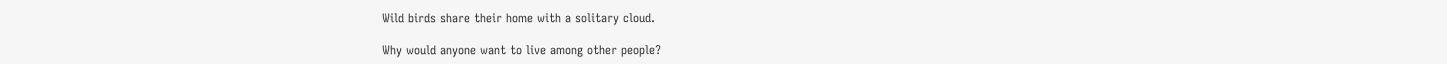Wild birds share their home with a solitary cloud.

Why would anyone want to live among other people?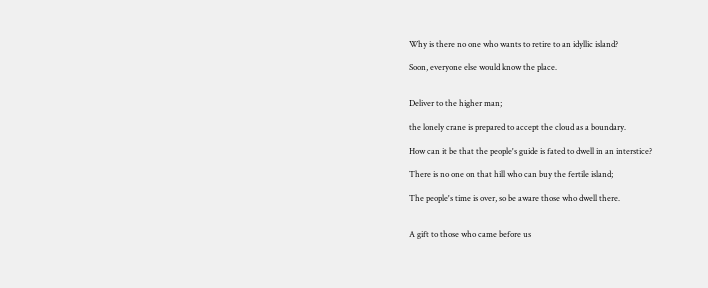Why is there no one who wants to retire to an idyllic island?

Soon, everyone else would know the place.


Deliver to the higher man;

the lonely crane is prepared to accept the cloud as a boundary.

How can it be that the people's guide is fated to dwell in an interstice?

There is no one on that hill who can buy the fertile island;

The people's time is over, so be aware those who dwell there.


A gift to those who came before us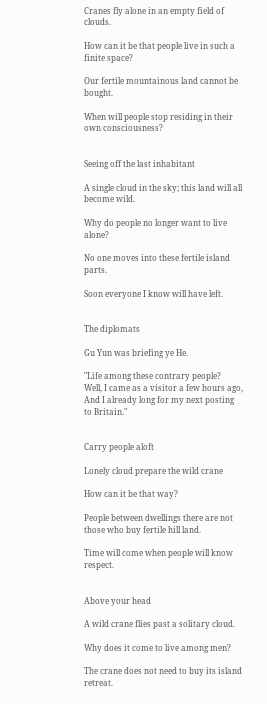Cranes fly alone in an empty field of clouds.

How can it be that people live in such a finite space?

Our fertile mountainous land cannot be bought.

When will people stop residing in their own consciousness?


Seeing off the last inhabitant

A single cloud in the sky; this land will all become wild.

Why do people no longer want to live alone?

No one moves into these fertile island parts.

Soon everyone I know will have left.


The diplomats

Gu Yun was briefing ye He.

"Life among these contrary people?
Well, I came as a visitor a few hours ago,
And I already long for my next posting
to Britain."


Carry people aloft

Lonely cloud prepare the wild crane

How can it be that way?

People between dwellings there are not those who buy fertile hill land.

Time will come when people will know respect.


Above your head

A wild crane flies past a solitary cloud.

Why does it come to live among men?

The crane does not need to buy its island retreat.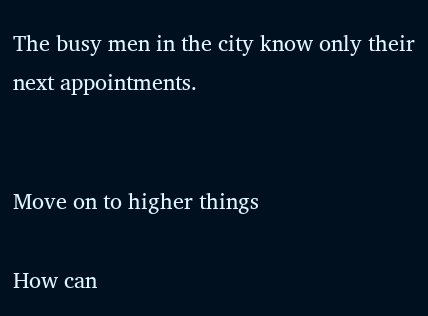The busy men in the city know only their next appointments.


Move on to higher things

How can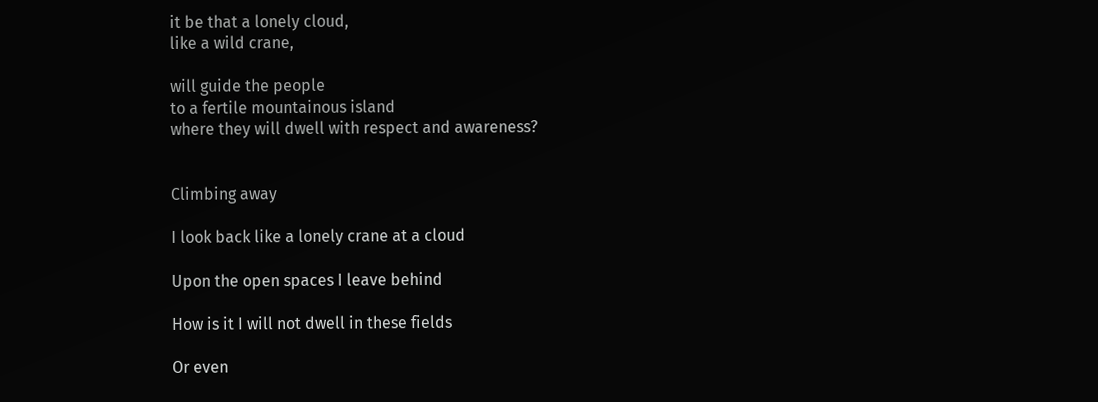it be that a lonely cloud,
like a wild crane,

will guide the people
to a fertile mountainous island
where they will dwell with respect and awareness?


Climbing away

I look back like a lonely crane at a cloud

Upon the open spaces I leave behind

How is it I will not dwell in these fields

Or even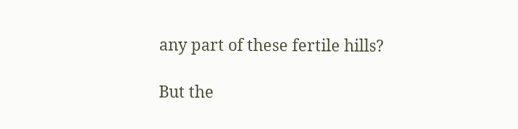any part of these fertile hills?

But the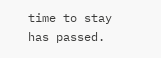time to stay has passed.